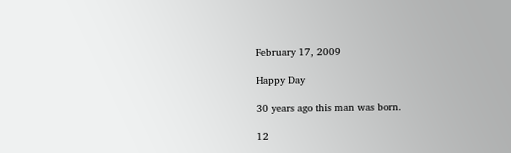February 17, 2009

Happy Day

30 years ago this man was born.

12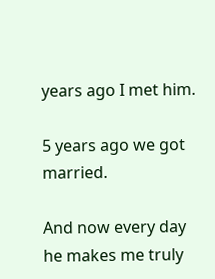years ago I met him.

5 years ago we got married.

And now every day he makes me truly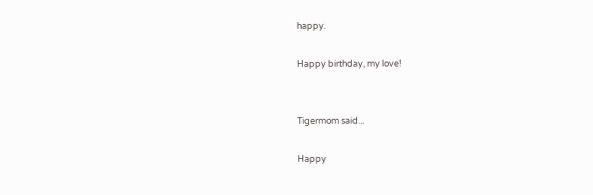happy.

Happy birthday, my love!


Tigermom said...

Happy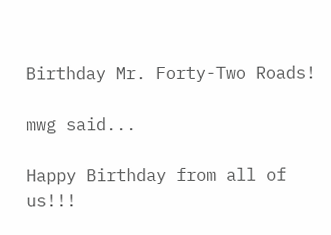Birthday Mr. Forty-Two Roads!

mwg said...

Happy Birthday from all of us!!!